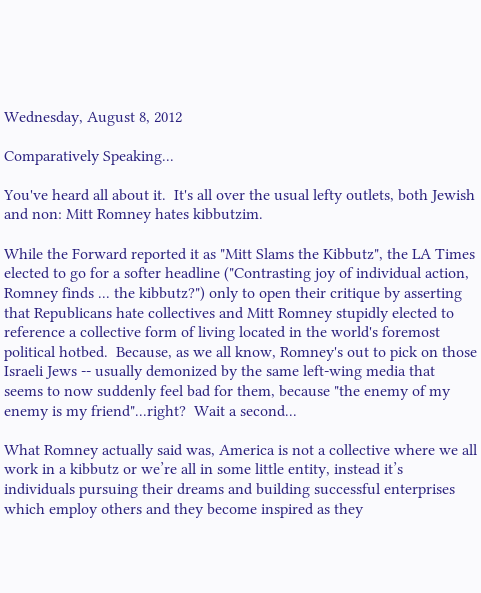Wednesday, August 8, 2012

Comparatively Speaking...

You've heard all about it.  It's all over the usual lefty outlets, both Jewish and non: Mitt Romney hates kibbutzim.

While the Forward reported it as "Mitt Slams the Kibbutz", the LA Times elected to go for a softer headline ("Contrasting joy of individual action, Romney finds ... the kibbutz?") only to open their critique by asserting that Republicans hate collectives and Mitt Romney stupidly elected to reference a collective form of living located in the world's foremost political hotbed.  Because, as we all know, Romney's out to pick on those Israeli Jews -- usually demonized by the same left-wing media that seems to now suddenly feel bad for them, because "the enemy of my enemy is my friend"...right?  Wait a second...

What Romney actually said was, America is not a collective where we all work in a kibbutz or we’re all in some little entity, instead it’s individuals pursuing their dreams and building successful enterprises which employ others and they become inspired as they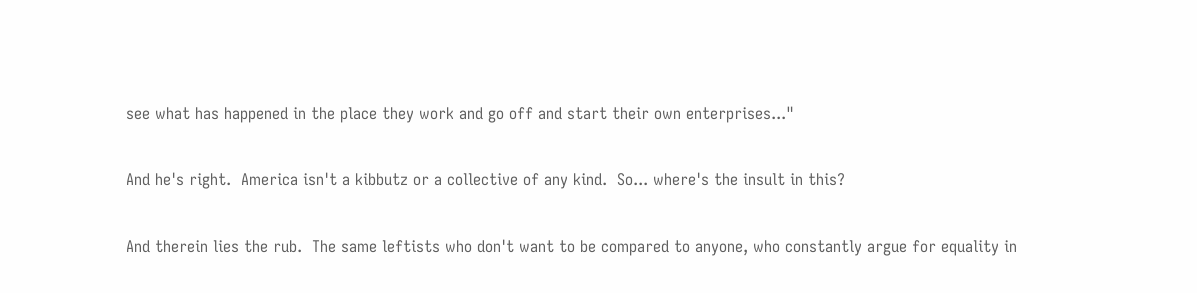see what has happened in the place they work and go off and start their own enterprises..."

And he's right.  America isn't a kibbutz or a collective of any kind.  So... where's the insult in this?

And therein lies the rub.  The same leftists who don't want to be compared to anyone, who constantly argue for equality in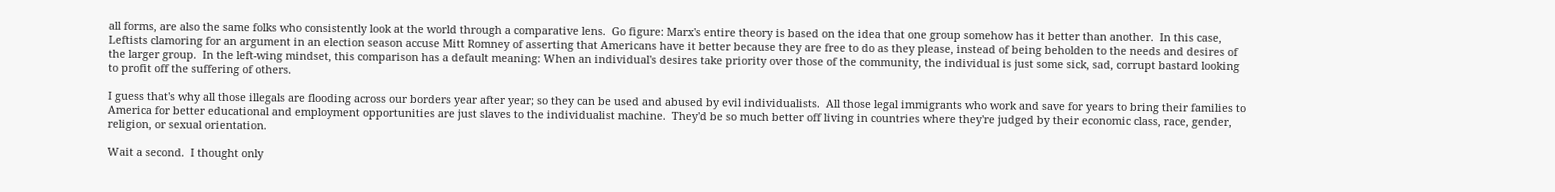all forms, are also the same folks who consistently look at the world through a comparative lens.  Go figure: Marx's entire theory is based on the idea that one group somehow has it better than another.  In this case, Leftists clamoring for an argument in an election season accuse Mitt Romney of asserting that Americans have it better because they are free to do as they please, instead of being beholden to the needs and desires of the larger group.  In the left-wing mindset, this comparison has a default meaning: When an individual's desires take priority over those of the community, the individual is just some sick, sad, corrupt bastard looking to profit off the suffering of others.

I guess that's why all those illegals are flooding across our borders year after year; so they can be used and abused by evil individualists.  All those legal immigrants who work and save for years to bring their families to America for better educational and employment opportunities are just slaves to the individualist machine.  They'd be so much better off living in countries where they're judged by their economic class, race, gender, religion, or sexual orientation.

Wait a second.  I thought only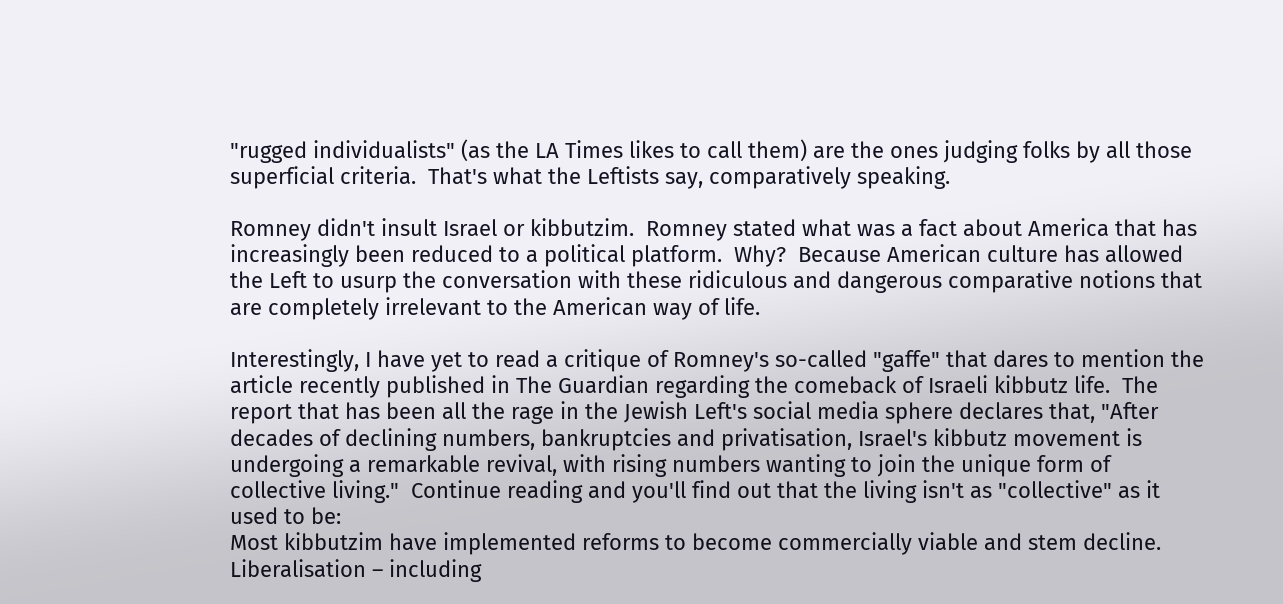"rugged individualists" (as the LA Times likes to call them) are the ones judging folks by all those superficial criteria.  That's what the Leftists say, comparatively speaking.

Romney didn't insult Israel or kibbutzim.  Romney stated what was a fact about America that has increasingly been reduced to a political platform.  Why?  Because American culture has allowed the Left to usurp the conversation with these ridiculous and dangerous comparative notions that are completely irrelevant to the American way of life.

Interestingly, I have yet to read a critique of Romney's so-called "gaffe" that dares to mention the article recently published in The Guardian regarding the comeback of Israeli kibbutz life.  The report that has been all the rage in the Jewish Left's social media sphere declares that, "After decades of declining numbers, bankruptcies and privatisation, Israel's kibbutz movement is undergoing a remarkable revival, with rising numbers wanting to join the unique form of collective living."  Continue reading and you'll find out that the living isn't as "collective" as it used to be:
Most kibbutzim have implemented reforms to become commercially viable and stem decline. Liberalisation – including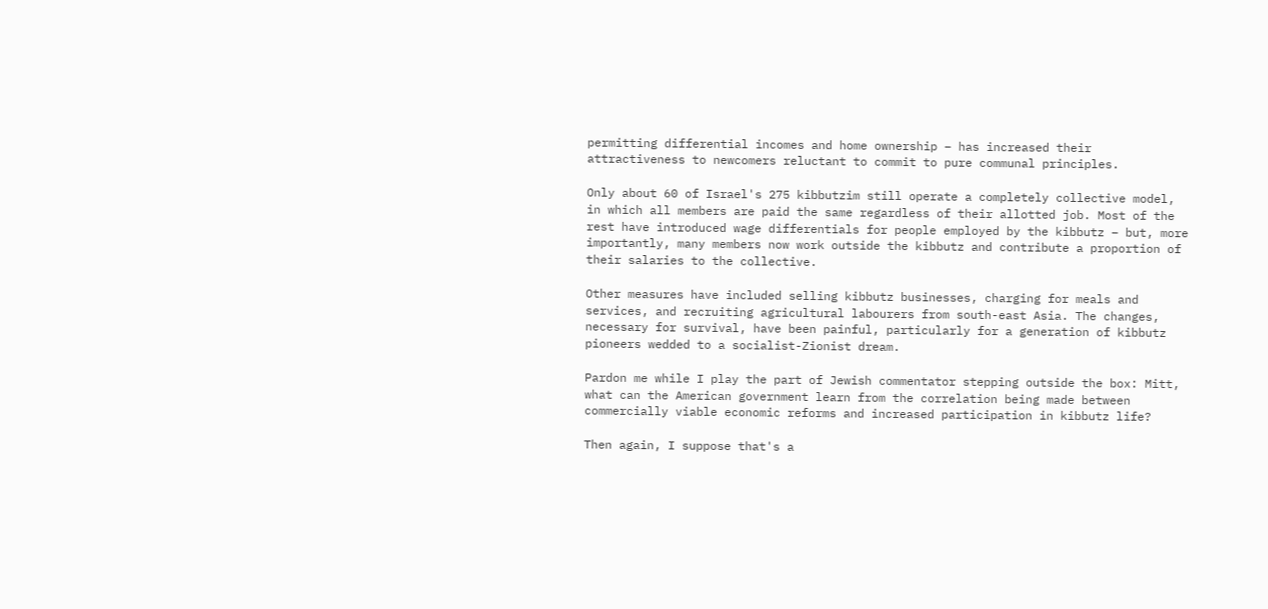permitting differential incomes and home ownership – has increased their attractiveness to newcomers reluctant to commit to pure communal principles.

Only about 60 of Israel's 275 kibbutzim still operate a completely collective model, in which all members are paid the same regardless of their allotted job. Most of the rest have introduced wage differentials for people employed by the kibbutz – but, more importantly, many members now work outside the kibbutz and contribute a proportion of their salaries to the collective.

Other measures have included selling kibbutz businesses, charging for meals and services, and recruiting agricultural labourers from south-east Asia. The changes, necessary for survival, have been painful, particularly for a generation of kibbutz pioneers wedded to a socialist-Zionist dream.

Pardon me while I play the part of Jewish commentator stepping outside the box: Mitt, what can the American government learn from the correlation being made between commercially viable economic reforms and increased participation in kibbutz life?

Then again, I suppose that's a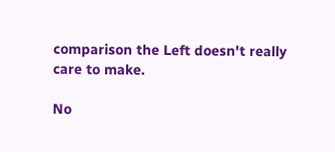comparison the Left doesn't really care to make.

No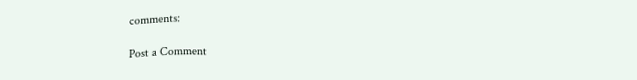comments:

Post a Comment